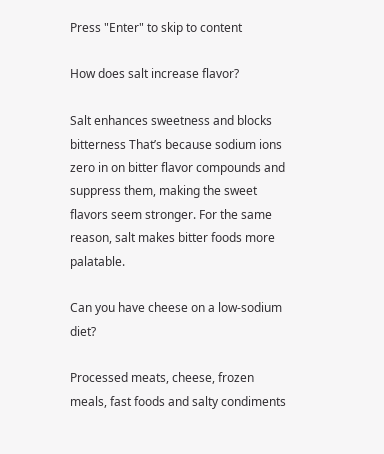Press "Enter" to skip to content

How does salt increase flavor?

Salt enhances sweetness and blocks bitterness That’s because sodium ions zero in on bitter flavor compounds and suppress them, making the sweet flavors seem stronger. For the same reason, salt makes bitter foods more palatable.

Can you have cheese on a low-sodium diet?

Processed meats, cheese, frozen meals, fast foods and salty condiments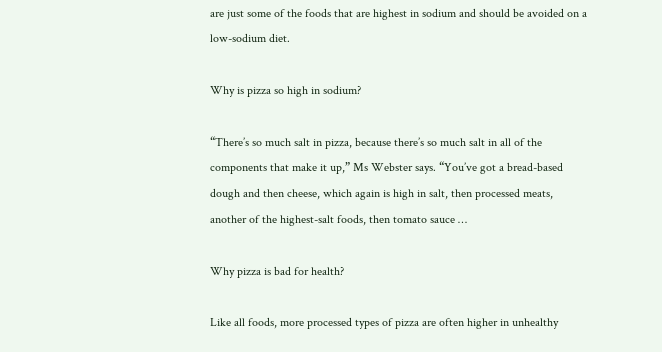are just some of the foods that are highest in sodium and should be avoided on a low-sodium diet.

Why is pizza so high in sodium?

“There’s so much salt in pizza, because there’s so much salt in all of the components that make it up,” Ms Webster says. “You’ve got a bread-based dough and then cheese, which again is high in salt, then processed meats, another of the highest-salt foods, then tomato sauce …

Why pizza is bad for health?

Like all foods, more processed types of pizza are often higher in unhealthy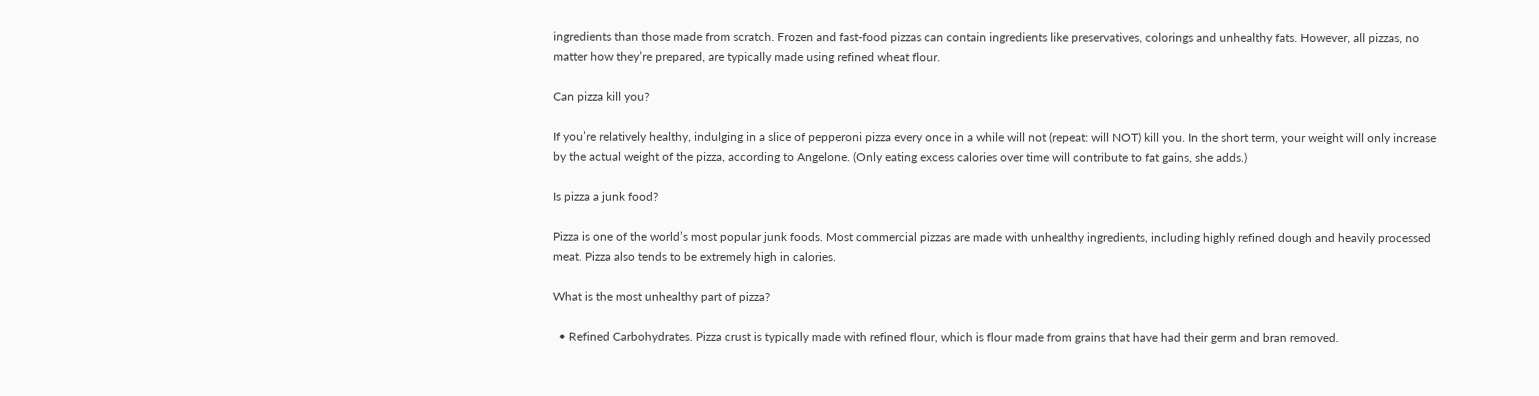ingredients than those made from scratch. Frozen and fast-food pizzas can contain ingredients like preservatives, colorings and unhealthy fats. However, all pizzas, no matter how they’re prepared, are typically made using refined wheat flour.

Can pizza kill you?

If you’re relatively healthy, indulging in a slice of pepperoni pizza every once in a while will not (repeat: will NOT) kill you. In the short term, your weight will only increase by the actual weight of the pizza, according to Angelone. (Only eating excess calories over time will contribute to fat gains, she adds.)

Is pizza a junk food?

Pizza is one of the world’s most popular junk foods. Most commercial pizzas are made with unhealthy ingredients, including highly refined dough and heavily processed meat. Pizza also tends to be extremely high in calories.

What is the most unhealthy part of pizza?

  • Refined Carbohydrates. Pizza crust is typically made with refined flour, which is flour made from grains that have had their germ and bran removed.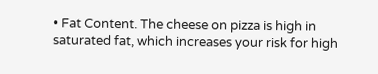• Fat Content. The cheese on pizza is high in saturated fat, which increases your risk for high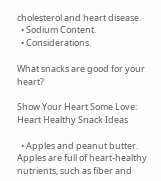cholesterol and heart disease.
  • Sodium Content.
  • Considerations.

What snacks are good for your heart?

Show Your Heart Some Love: Heart Healthy Snack Ideas

  • Apples and peanut butter. Apples are full of heart-healthy nutrients, such as fiber and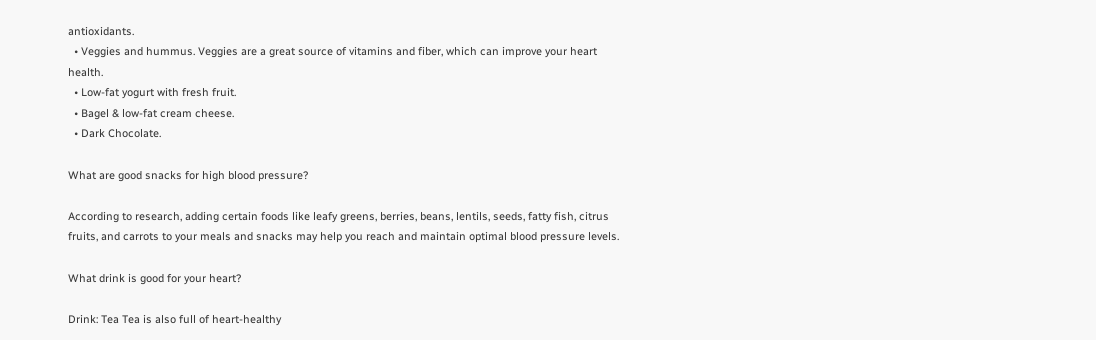antioxidants.
  • Veggies and hummus. Veggies are a great source of vitamins and fiber, which can improve your heart health.
  • Low-fat yogurt with fresh fruit.
  • Bagel & low-fat cream cheese.
  • Dark Chocolate.

What are good snacks for high blood pressure?

According to research, adding certain foods like leafy greens, berries, beans, lentils, seeds, fatty fish, citrus fruits, and carrots to your meals and snacks may help you reach and maintain optimal blood pressure levels.

What drink is good for your heart?

Drink: Tea Tea is also full of heart-healthy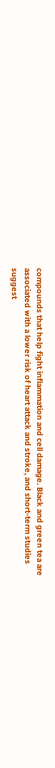compounds that help fight inflammation and cell damage. Black and green tea are associated with a lower risk of heart attack and stroke, and short-term studies suggest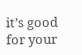it’s good for your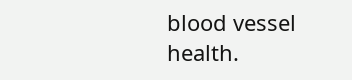blood vessel health.